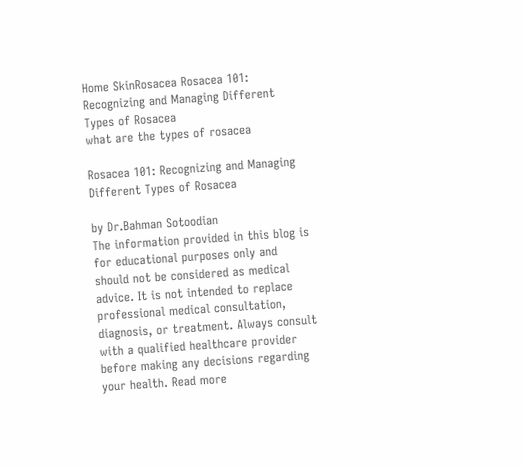Home SkinRosacea Rosacea 101: Recognizing and Managing Different Types of Rosacea
what are the types of rosacea

Rosacea 101: Recognizing and Managing Different Types of Rosacea

by Dr.Bahman Sotoodian
The information provided in this blog is for educational purposes only and should not be considered as medical advice. It is not intended to replace professional medical consultation, diagnosis, or treatment. Always consult with a qualified healthcare provider before making any decisions regarding your health. Read more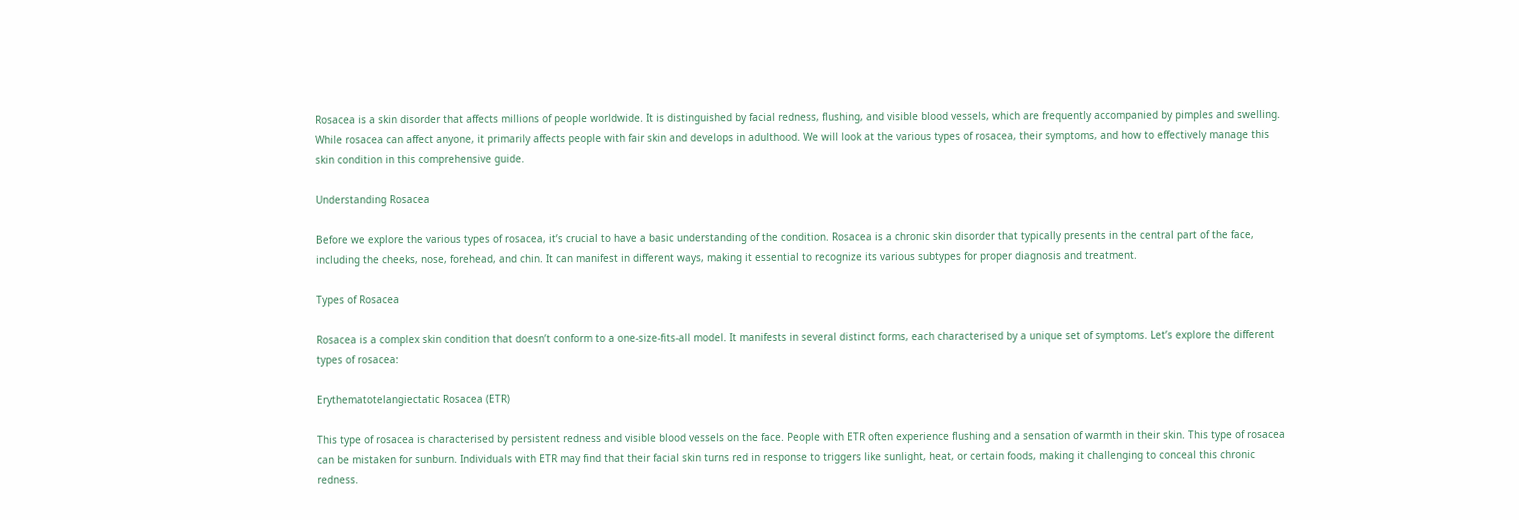Rosacea is a skin disorder that affects millions of people worldwide. It is distinguished by facial redness, flushing, and visible blood vessels, which are frequently accompanied by pimples and swelling. While rosacea can affect anyone, it primarily affects people with fair skin and develops in adulthood. We will look at the various types of rosacea, their symptoms, and how to effectively manage this skin condition in this comprehensive guide.

Understanding Rosacea

Before we explore the various types of rosacea, it’s crucial to have a basic understanding of the condition. Rosacea is a chronic skin disorder that typically presents in the central part of the face, including the cheeks, nose, forehead, and chin. It can manifest in different ways, making it essential to recognize its various subtypes for proper diagnosis and treatment.

Types of Rosacea

Rosacea is a complex skin condition that doesn’t conform to a one-size-fits-all model. It manifests in several distinct forms, each characterised by a unique set of symptoms. Let’s explore the different types of rosacea:

Erythematotelangiectatic Rosacea (ETR)

This type of rosacea is characterised by persistent redness and visible blood vessels on the face. People with ETR often experience flushing and a sensation of warmth in their skin. This type of rosacea can be mistaken for sunburn. Individuals with ETR may find that their facial skin turns red in response to triggers like sunlight, heat, or certain foods, making it challenging to conceal this chronic redness.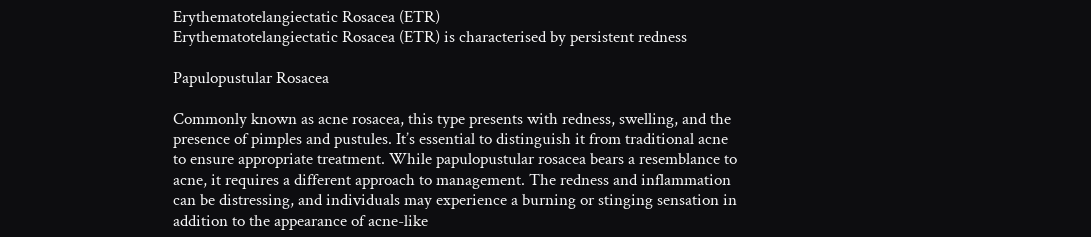Erythematotelangiectatic Rosacea (ETR)
Erythematotelangiectatic Rosacea (ETR) is characterised by persistent redness

Papulopustular Rosacea

Commonly known as acne rosacea, this type presents with redness, swelling, and the presence of pimples and pustules. It’s essential to distinguish it from traditional acne to ensure appropriate treatment. While papulopustular rosacea bears a resemblance to acne, it requires a different approach to management. The redness and inflammation can be distressing, and individuals may experience a burning or stinging sensation in addition to the appearance of acne-like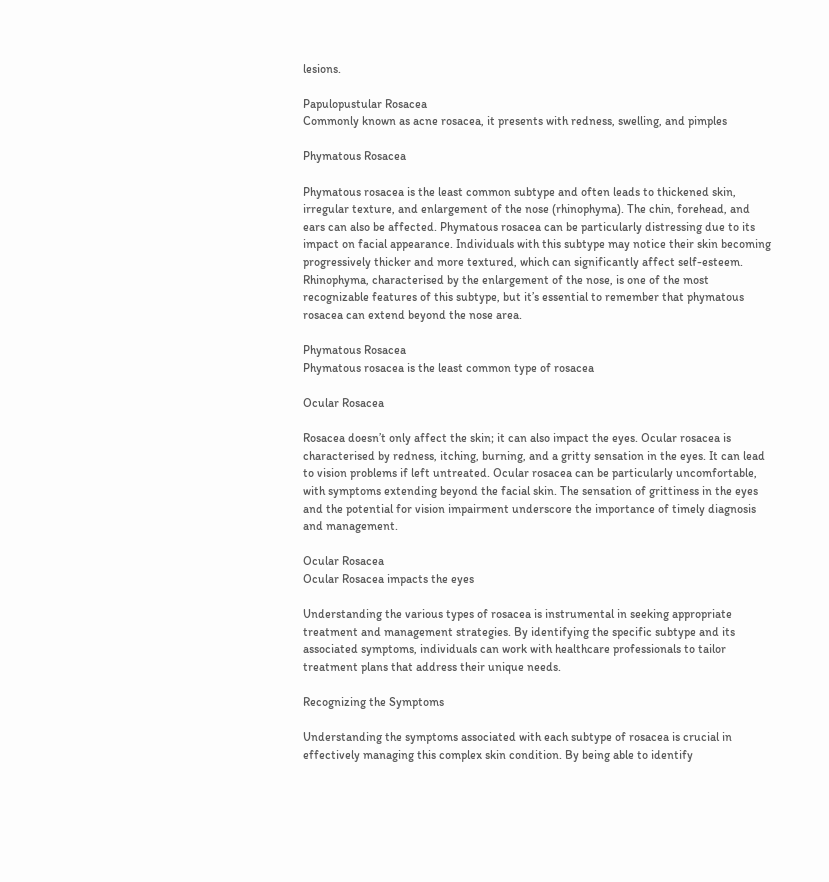lesions.

Papulopustular Rosacea
Commonly known as acne rosacea, it presents with redness, swelling, and pimples

Phymatous Rosacea

Phymatous rosacea is the least common subtype and often leads to thickened skin, irregular texture, and enlargement of the nose (rhinophyma). The chin, forehead, and ears can also be affected. Phymatous rosacea can be particularly distressing due to its impact on facial appearance. Individuals with this subtype may notice their skin becoming progressively thicker and more textured, which can significantly affect self-esteem. Rhinophyma, characterised by the enlargement of the nose, is one of the most recognizable features of this subtype, but it’s essential to remember that phymatous rosacea can extend beyond the nose area.

Phymatous Rosacea
Phymatous rosacea is the least common type of rosacea

Ocular Rosacea

Rosacea doesn’t only affect the skin; it can also impact the eyes. Ocular rosacea is characterised by redness, itching, burning, and a gritty sensation in the eyes. It can lead to vision problems if left untreated. Ocular rosacea can be particularly uncomfortable, with symptoms extending beyond the facial skin. The sensation of grittiness in the eyes and the potential for vision impairment underscore the importance of timely diagnosis and management.

Ocular Rosacea
Ocular Rosacea impacts the eyes

Understanding the various types of rosacea is instrumental in seeking appropriate treatment and management strategies. By identifying the specific subtype and its associated symptoms, individuals can work with healthcare professionals to tailor treatment plans that address their unique needs.

Recognizing the Symptoms

Understanding the symptoms associated with each subtype of rosacea is crucial in effectively managing this complex skin condition. By being able to identify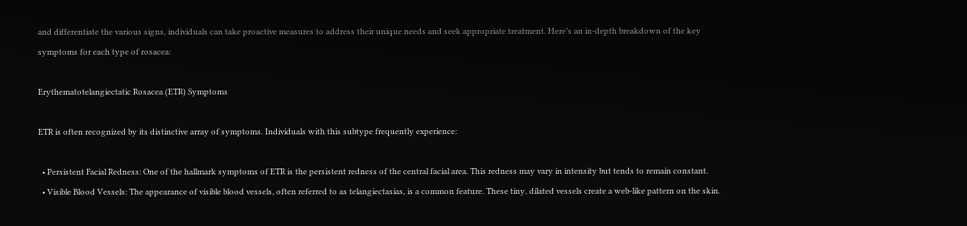and differentiate the various signs, individuals can take proactive measures to address their unique needs and seek appropriate treatment. Here’s an in-depth breakdown of the key symptoms for each type of rosacea:

Erythematotelangiectatic Rosacea (ETR) Symptoms

ETR is often recognized by its distinctive array of symptoms. Individuals with this subtype frequently experience:

  • Persistent Facial Redness: One of the hallmark symptoms of ETR is the persistent redness of the central facial area. This redness may vary in intensity but tends to remain constant.
  • Visible Blood Vessels: The appearance of visible blood vessels, often referred to as telangiectasias, is a common feature. These tiny, dilated vessels create a web-like pattern on the skin.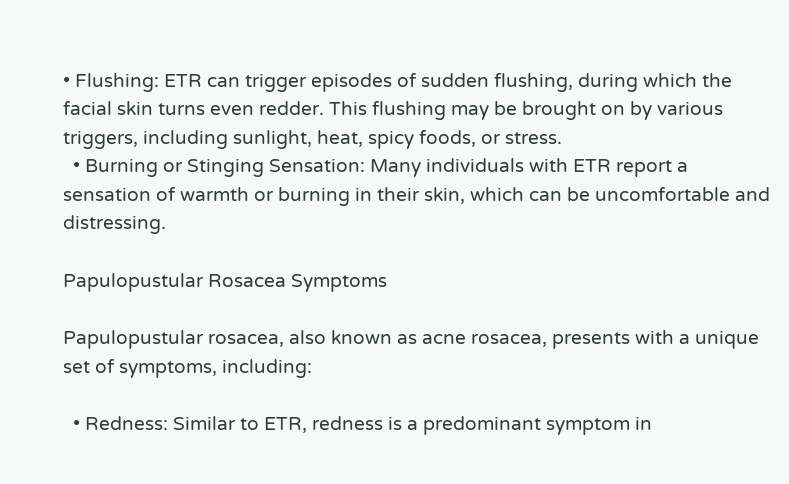• Flushing: ETR can trigger episodes of sudden flushing, during which the facial skin turns even redder. This flushing may be brought on by various triggers, including sunlight, heat, spicy foods, or stress.
  • Burning or Stinging Sensation: Many individuals with ETR report a sensation of warmth or burning in their skin, which can be uncomfortable and distressing.

Papulopustular Rosacea Symptoms

Papulopustular rosacea, also known as acne rosacea, presents with a unique set of symptoms, including:

  • Redness: Similar to ETR, redness is a predominant symptom in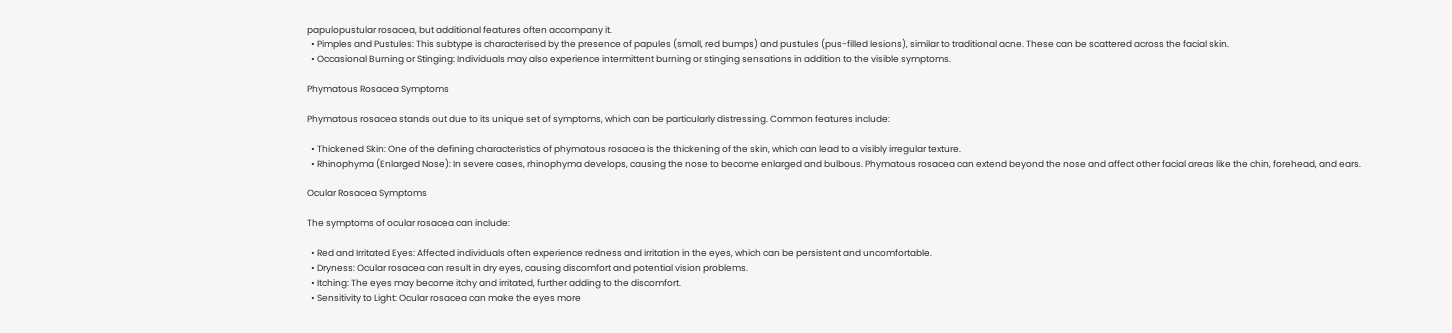papulopustular rosacea, but additional features often accompany it.
  • Pimples and Pustules: This subtype is characterised by the presence of papules (small, red bumps) and pustules (pus-filled lesions), similar to traditional acne. These can be scattered across the facial skin.
  • Occasional Burning or Stinging: Individuals may also experience intermittent burning or stinging sensations in addition to the visible symptoms.

Phymatous Rosacea Symptoms

Phymatous rosacea stands out due to its unique set of symptoms, which can be particularly distressing. Common features include:

  • Thickened Skin: One of the defining characteristics of phymatous rosacea is the thickening of the skin, which can lead to a visibly irregular texture.
  • Rhinophyma (Enlarged Nose): In severe cases, rhinophyma develops, causing the nose to become enlarged and bulbous. Phymatous rosacea can extend beyond the nose and affect other facial areas like the chin, forehead, and ears.

Ocular Rosacea Symptoms

The symptoms of ocular rosacea can include:

  • Red and Irritated Eyes: Affected individuals often experience redness and irritation in the eyes, which can be persistent and uncomfortable.
  • Dryness: Ocular rosacea can result in dry eyes, causing discomfort and potential vision problems.
  • Itching: The eyes may become itchy and irritated, further adding to the discomfort.
  • Sensitivity to Light: Ocular rosacea can make the eyes more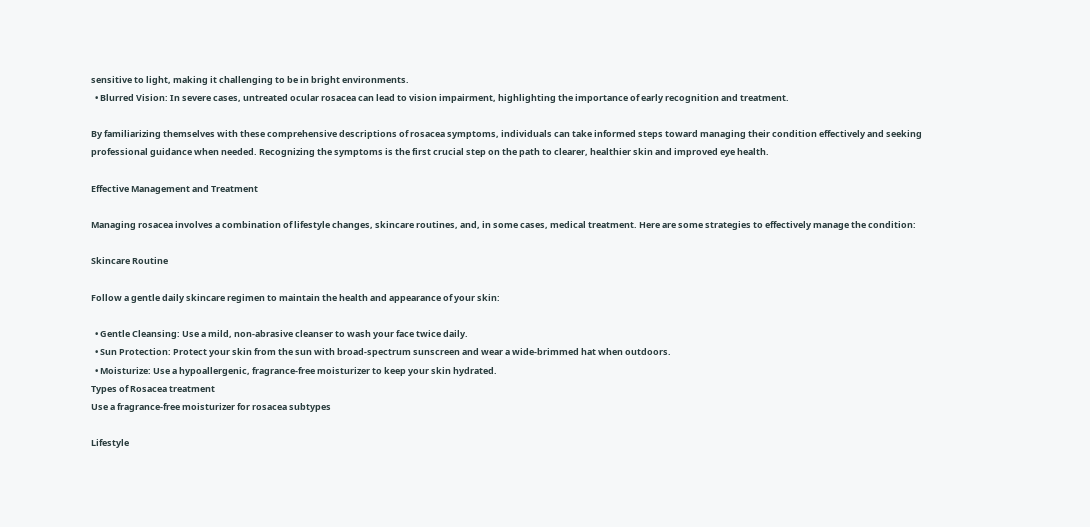sensitive to light, making it challenging to be in bright environments.
  • Blurred Vision: In severe cases, untreated ocular rosacea can lead to vision impairment, highlighting the importance of early recognition and treatment.

By familiarizing themselves with these comprehensive descriptions of rosacea symptoms, individuals can take informed steps toward managing their condition effectively and seeking professional guidance when needed. Recognizing the symptoms is the first crucial step on the path to clearer, healthier skin and improved eye health.

Effective Management and Treatment

Managing rosacea involves a combination of lifestyle changes, skincare routines, and, in some cases, medical treatment. Here are some strategies to effectively manage the condition:

Skincare Routine

Follow a gentle daily skincare regimen to maintain the health and appearance of your skin:

  • Gentle Cleansing: Use a mild, non-abrasive cleanser to wash your face twice daily.
  • Sun Protection: Protect your skin from the sun with broad-spectrum sunscreen and wear a wide-brimmed hat when outdoors.
  • Moisturize: Use a hypoallergenic, fragrance-free moisturizer to keep your skin hydrated.
Types of Rosacea treatment
Use a fragrance-free moisturizer for rosacea subtypes

Lifestyle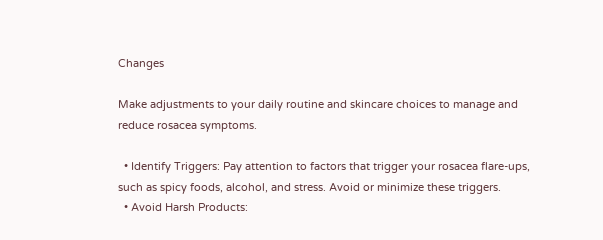Changes

Make adjustments to your daily routine and skincare choices to manage and reduce rosacea symptoms.

  • Identify Triggers: Pay attention to factors that trigger your rosacea flare-ups, such as spicy foods, alcohol, and stress. Avoid or minimize these triggers.
  • Avoid Harsh Products: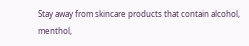Stay away from skincare products that contain alcohol, menthol,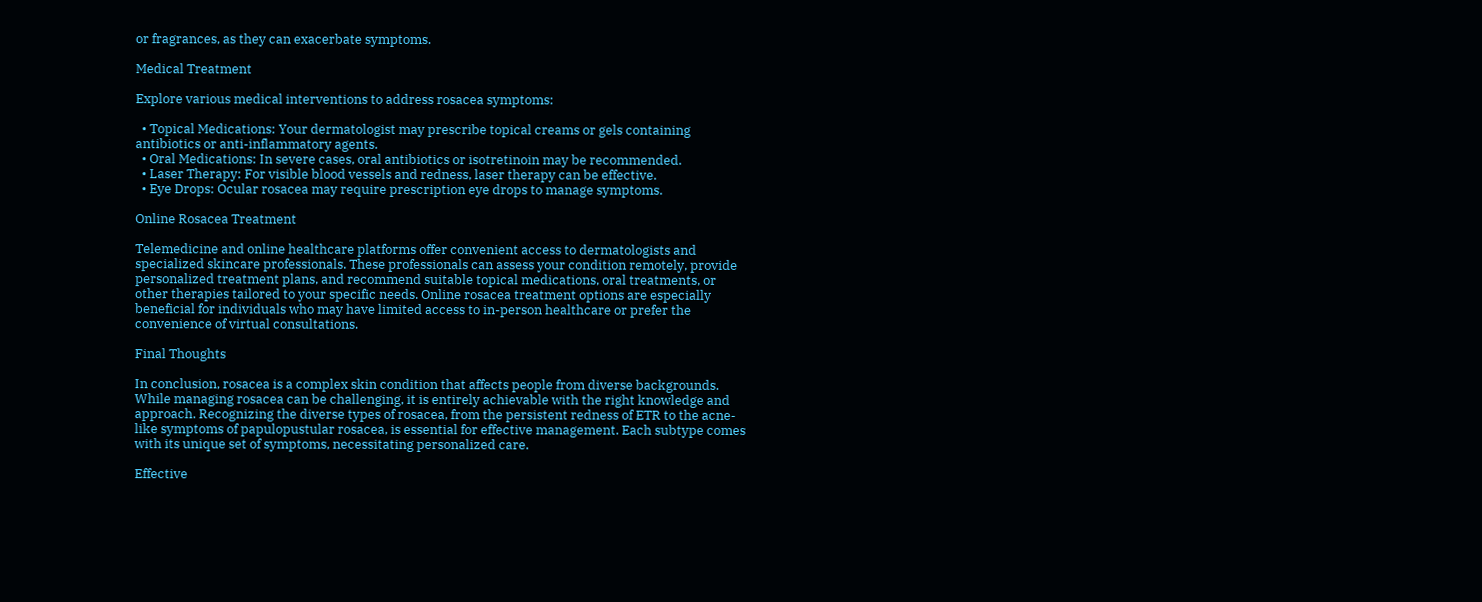or fragrances, as they can exacerbate symptoms.

Medical Treatment

Explore various medical interventions to address rosacea symptoms:

  • Topical Medications: Your dermatologist may prescribe topical creams or gels containing antibiotics or anti-inflammatory agents.
  • Oral Medications: In severe cases, oral antibiotics or isotretinoin may be recommended.
  • Laser Therapy: For visible blood vessels and redness, laser therapy can be effective.
  • Eye Drops: Ocular rosacea may require prescription eye drops to manage symptoms.

Online Rosacea Treatment

Telemedicine and online healthcare platforms offer convenient access to dermatologists and specialized skincare professionals. These professionals can assess your condition remotely, provide personalized treatment plans, and recommend suitable topical medications, oral treatments, or other therapies tailored to your specific needs. Online rosacea treatment options are especially beneficial for individuals who may have limited access to in-person healthcare or prefer the convenience of virtual consultations.

Final Thoughts

In conclusion, rosacea is a complex skin condition that affects people from diverse backgrounds. While managing rosacea can be challenging, it is entirely achievable with the right knowledge and approach. Recognizing the diverse types of rosacea, from the persistent redness of ETR to the acne-like symptoms of papulopustular rosacea, is essential for effective management. Each subtype comes with its unique set of symptoms, necessitating personalized care.

Effective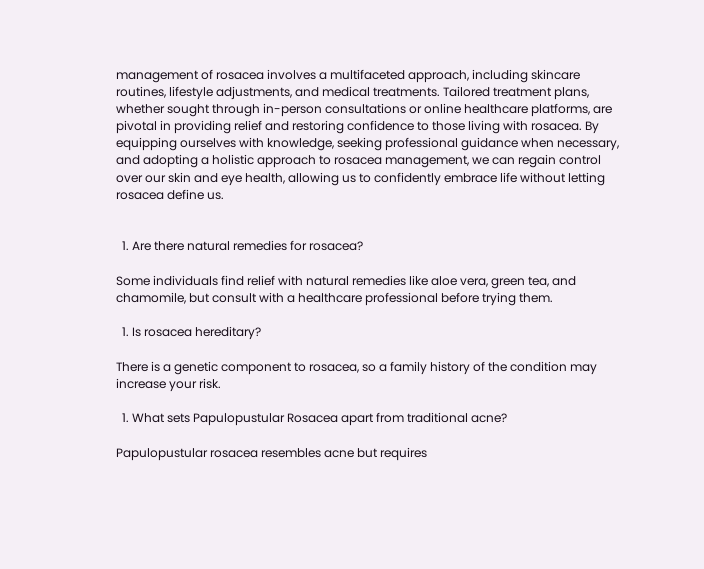management of rosacea involves a multifaceted approach, including skincare routines, lifestyle adjustments, and medical treatments. Tailored treatment plans, whether sought through in-person consultations or online healthcare platforms, are pivotal in providing relief and restoring confidence to those living with rosacea. By equipping ourselves with knowledge, seeking professional guidance when necessary, and adopting a holistic approach to rosacea management, we can regain control over our skin and eye health, allowing us to confidently embrace life without letting rosacea define us.


  1. Are there natural remedies for rosacea?

Some individuals find relief with natural remedies like aloe vera, green tea, and chamomile, but consult with a healthcare professional before trying them.

  1. Is rosacea hereditary?

There is a genetic component to rosacea, so a family history of the condition may increase your risk.

  1. What sets Papulopustular Rosacea apart from traditional acne?

Papulopustular rosacea resembles acne but requires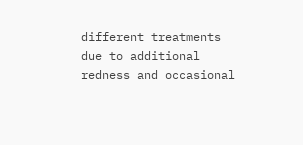different treatments due to additional redness and occasional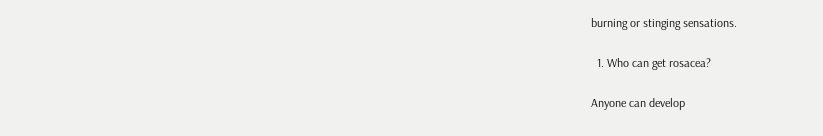burning or stinging sensations.

  1. Who can get rosacea?

Anyone can develop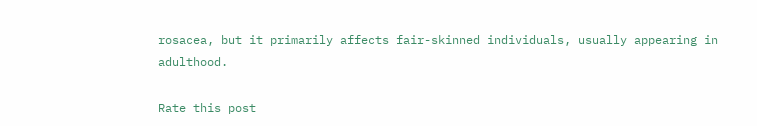rosacea, but it primarily affects fair-skinned individuals, usually appearing in adulthood.

Rate this post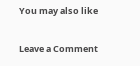You may also like

Leave a Comment